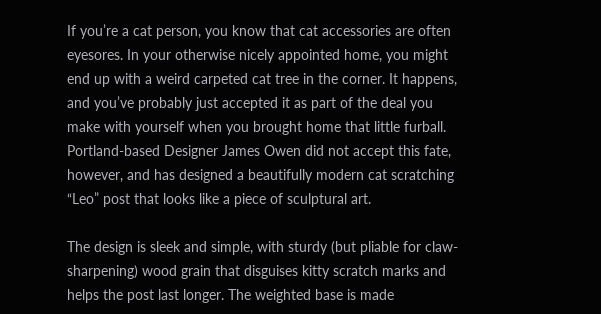If you’re a cat person, you know that cat accessories are often eyesores. In your otherwise nicely appointed home, you might end up with a weird carpeted cat tree in the corner. It happens, and you’ve probably just accepted it as part of the deal you make with yourself when you brought home that little furball. Portland-based Designer James Owen did not accept this fate, however, and has designed a beautifully modern cat scratching “Leo” post that looks like a piece of sculptural art.

The design is sleek and simple, with sturdy (but pliable for claw-sharpening) wood grain that disguises kitty scratch marks and helps the post last longer. The weighted base is made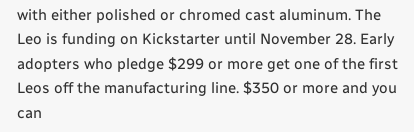with either polished or chromed cast aluminum. The Leo is funding on Kickstarter until November 28. Early adopters who pledge $299 or more get one of the first Leos off the manufacturing line. $350 or more and you can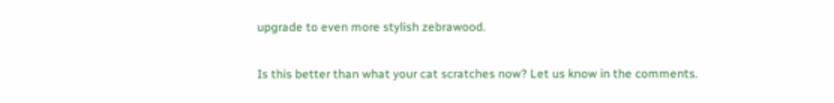upgrade to even more stylish zebrawood.

Is this better than what your cat scratches now? Let us know in the comments.